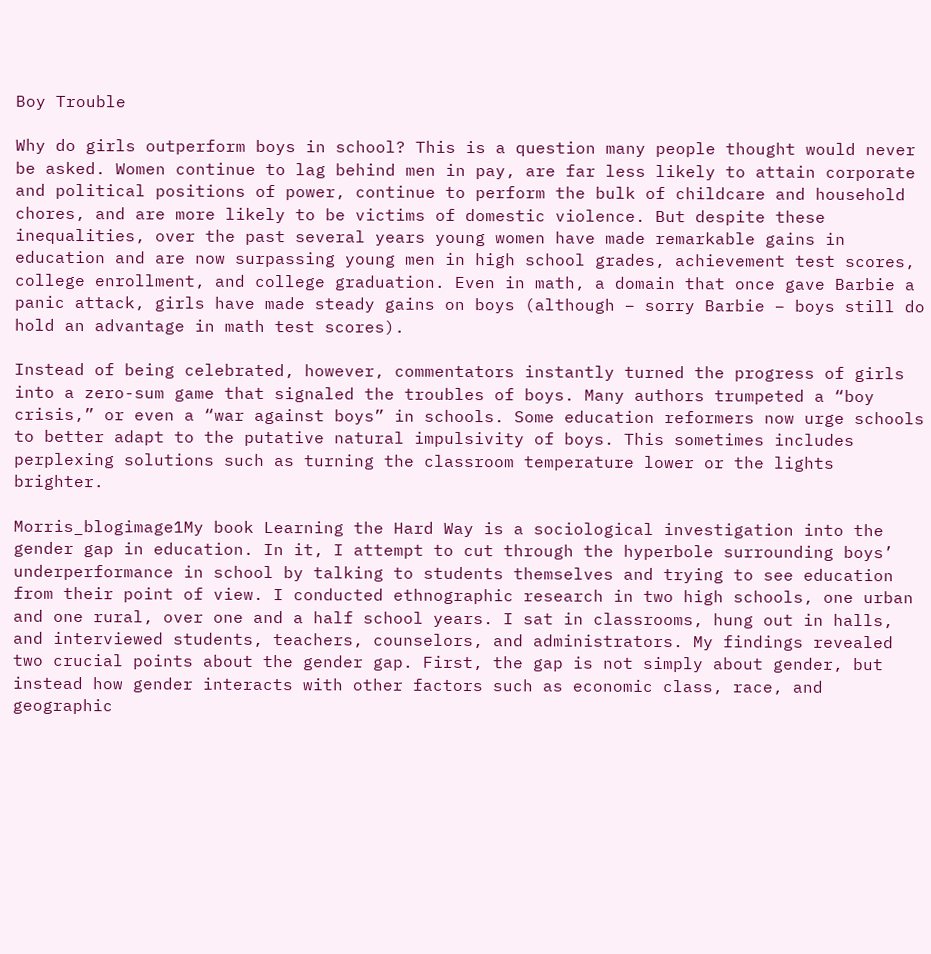Boy Trouble

Why do girls outperform boys in school? This is a question many people thought would never be asked. Women continue to lag behind men in pay, are far less likely to attain corporate and political positions of power, continue to perform the bulk of childcare and household chores, and are more likely to be victims of domestic violence. But despite these inequalities, over the past several years young women have made remarkable gains in education and are now surpassing young men in high school grades, achievement test scores, college enrollment, and college graduation. Even in math, a domain that once gave Barbie a panic attack, girls have made steady gains on boys (although – sorry Barbie – boys still do hold an advantage in math test scores).

Instead of being celebrated, however, commentators instantly turned the progress of girls into a zero-sum game that signaled the troubles of boys. Many authors trumpeted a “boy crisis,” or even a “war against boys” in schools. Some education reformers now urge schools to better adapt to the putative natural impulsivity of boys. This sometimes includes perplexing solutions such as turning the classroom temperature lower or the lights brighter.

Morris_blogimage1My book Learning the Hard Way is a sociological investigation into the gender gap in education. In it, I attempt to cut through the hyperbole surrounding boys’ underperformance in school by talking to students themselves and trying to see education from their point of view. I conducted ethnographic research in two high schools, one urban and one rural, over one and a half school years. I sat in classrooms, hung out in halls, and interviewed students, teachers, counselors, and administrators. My findings revealed two crucial points about the gender gap. First, the gap is not simply about gender, but instead how gender interacts with other factors such as economic class, race, and geographic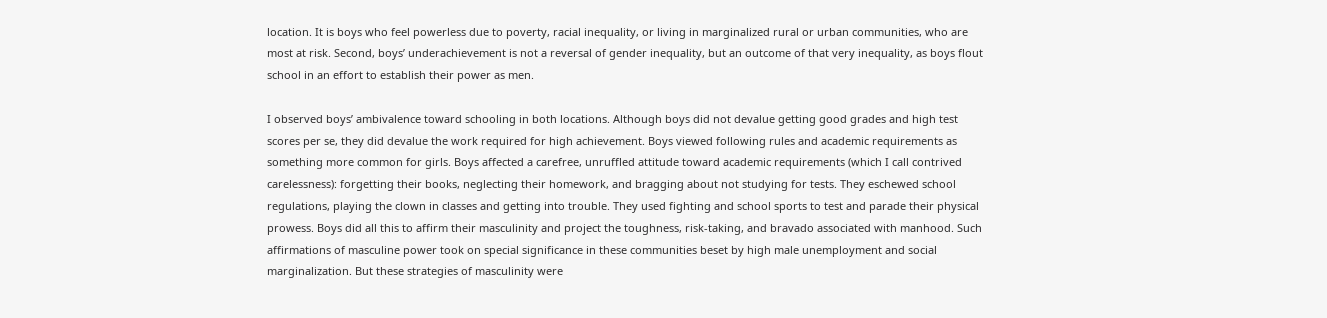location. It is boys who feel powerless due to poverty, racial inequality, or living in marginalized rural or urban communities, who are most at risk. Second, boys’ underachievement is not a reversal of gender inequality, but an outcome of that very inequality, as boys flout school in an effort to establish their power as men.

I observed boys’ ambivalence toward schooling in both locations. Although boys did not devalue getting good grades and high test scores per se, they did devalue the work required for high achievement. Boys viewed following rules and academic requirements as something more common for girls. Boys affected a carefree, unruffled attitude toward academic requirements (which I call contrived carelessness): forgetting their books, neglecting their homework, and bragging about not studying for tests. They eschewed school regulations, playing the clown in classes and getting into trouble. They used fighting and school sports to test and parade their physical prowess. Boys did all this to affirm their masculinity and project the toughness, risk-taking, and bravado associated with manhood. Such affirmations of masculine power took on special significance in these communities beset by high male unemployment and social marginalization. But these strategies of masculinity were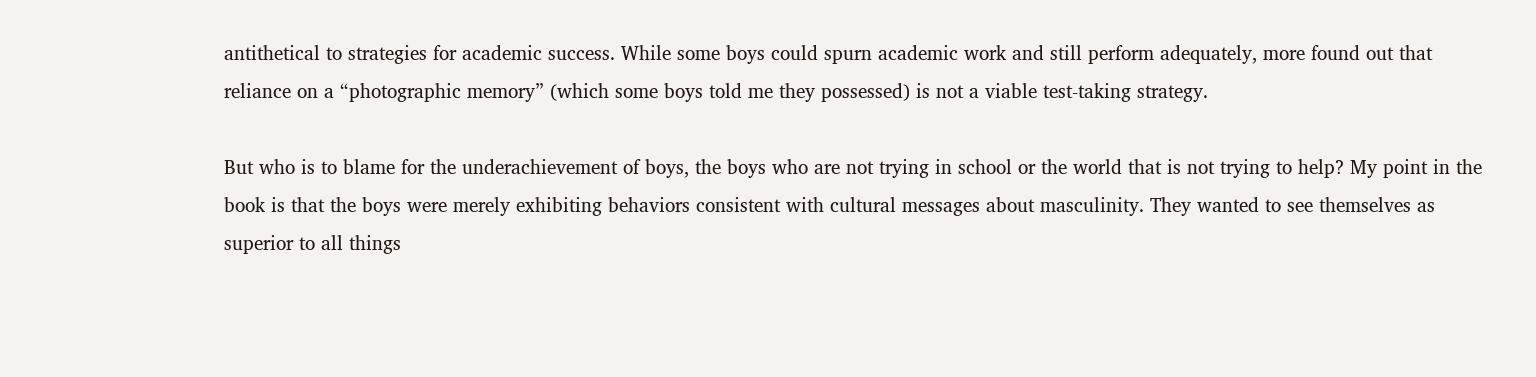antithetical to strategies for academic success. While some boys could spurn academic work and still perform adequately, more found out that reliance on a “photographic memory” (which some boys told me they possessed) is not a viable test-taking strategy.

But who is to blame for the underachievement of boys, the boys who are not trying in school or the world that is not trying to help? My point in the book is that the boys were merely exhibiting behaviors consistent with cultural messages about masculinity. They wanted to see themselves as superior to all things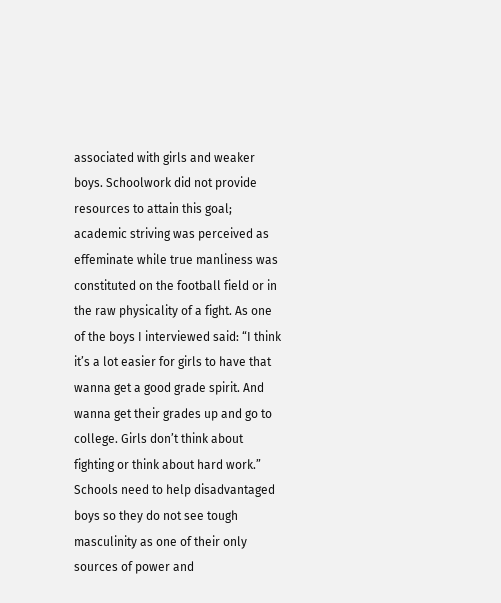associated with girls and weaker boys. Schoolwork did not provide resources to attain this goal; academic striving was perceived as effeminate while true manliness was constituted on the football field or in the raw physicality of a fight. As one of the boys I interviewed said: “I think it’s a lot easier for girls to have that wanna get a good grade spirit. And wanna get their grades up and go to college. Girls don’t think about fighting or think about hard work.” Schools need to help disadvantaged boys so they do not see tough masculinity as one of their only sources of power and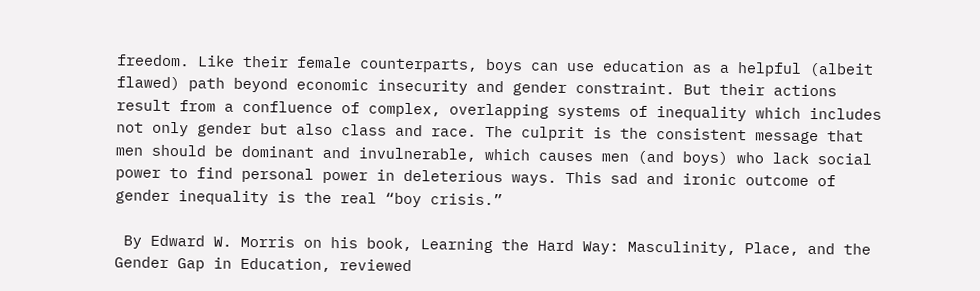freedom. Like their female counterparts, boys can use education as a helpful (albeit flawed) path beyond economic insecurity and gender constraint. But their actions result from a confluence of complex, overlapping systems of inequality which includes not only gender but also class and race. The culprit is the consistent message that men should be dominant and invulnerable, which causes men (and boys) who lack social power to find personal power in deleterious ways. This sad and ironic outcome of gender inequality is the real “boy crisis.”

 By Edward W. Morris on his book, Learning the Hard Way: Masculinity, Place, and the Gender Gap in Education, reviewed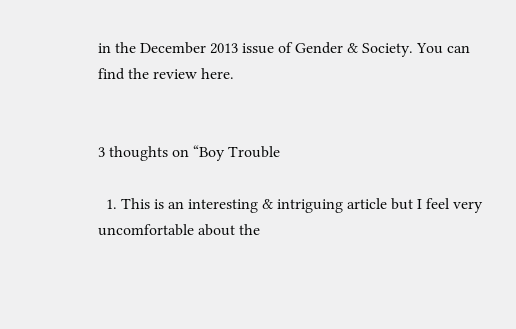in the December 2013 issue of Gender & Society. You can find the review here.


3 thoughts on “Boy Trouble

  1. This is an interesting & intriguing article but I feel very uncomfortable about the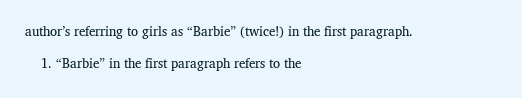author’s referring to girls as “Barbie” (twice!) in the first paragraph.

    1. “Barbie” in the first paragraph refers to the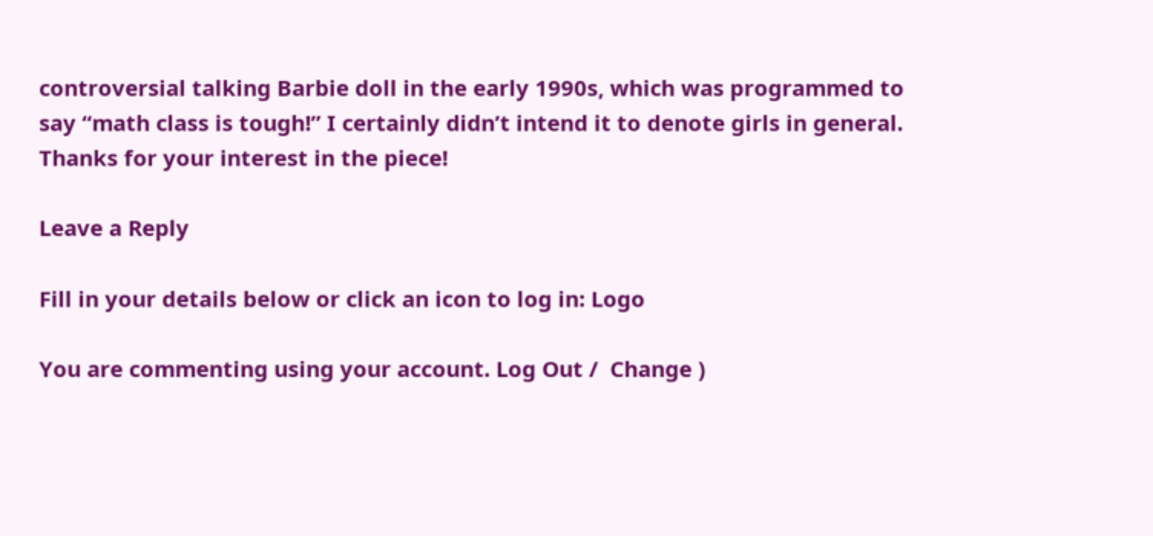controversial talking Barbie doll in the early 1990s, which was programmed to say “math class is tough!” I certainly didn’t intend it to denote girls in general. Thanks for your interest in the piece!

Leave a Reply

Fill in your details below or click an icon to log in: Logo

You are commenting using your account. Log Out /  Change )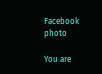Facebook photo

You are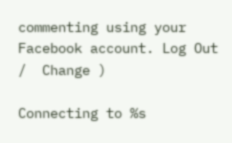commenting using your Facebook account. Log Out /  Change )

Connecting to %s